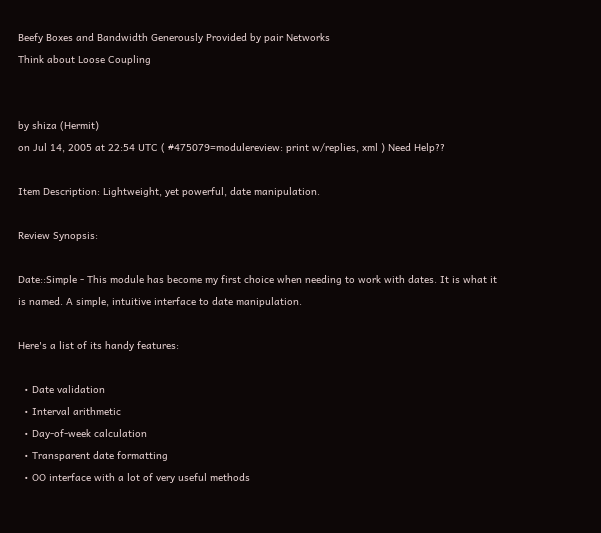Beefy Boxes and Bandwidth Generously Provided by pair Networks
Think about Loose Coupling


by shiza (Hermit)
on Jul 14, 2005 at 22:54 UTC ( #475079=modulereview: print w/replies, xml ) Need Help??

Item Description: Lightweight, yet powerful, date manipulation.

Review Synopsis:

Date::Simple - This module has become my first choice when needing to work with dates. It is what it is named. A simple, intuitive interface to date manipulation.

Here's a list of its handy features:

  • Date validation
  • Interval arithmetic
  • Day-of-week calculation
  • Transparent date formatting
  • OO interface with a lot of very useful methods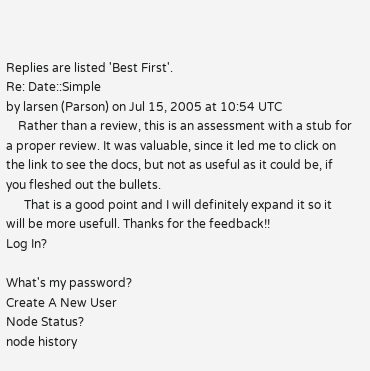Replies are listed 'Best First'.
Re: Date::Simple
by larsen (Parson) on Jul 15, 2005 at 10:54 UTC
    Rather than a review, this is an assessment with a stub for a proper review. It was valuable, since it led me to click on the link to see the docs, but not as useful as it could be, if you fleshed out the bullets.
      That is a good point and I will definitely expand it so it will be more usefull. Thanks for the feedback!!
Log In?

What's my password?
Create A New User
Node Status?
node history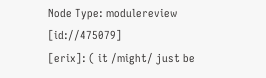Node Type: modulereview [id://475079]
[erix]: ( it /might/ just be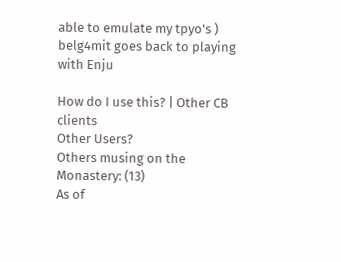able to emulate my tpyo's )
belg4mit goes back to playing with Enju

How do I use this? | Other CB clients
Other Users?
Others musing on the Monastery: (13)
As of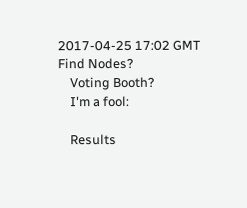2017-04-25 17:02 GMT
Find Nodes?
    Voting Booth?
    I'm a fool:

    Results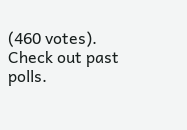(460 votes). Check out past polls.